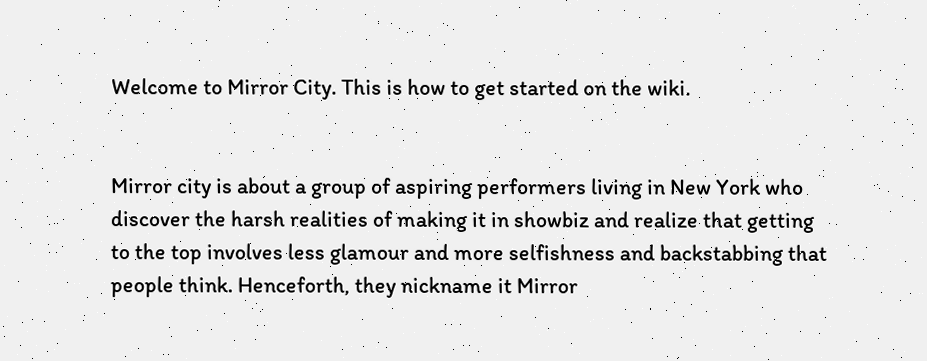Welcome to Mirror City. This is how to get started on the wiki.


Mirror city is about a group of aspiring performers living in New York who discover the harsh realities of making it in showbiz and realize that getting to the top involves less glamour and more selfishness and backstabbing that people think. Henceforth, they nickname it Mirror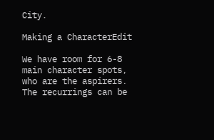City.

Making a CharacterEdit

We have room for 6-8 main character spots, who are the aspirers. The recurrings can be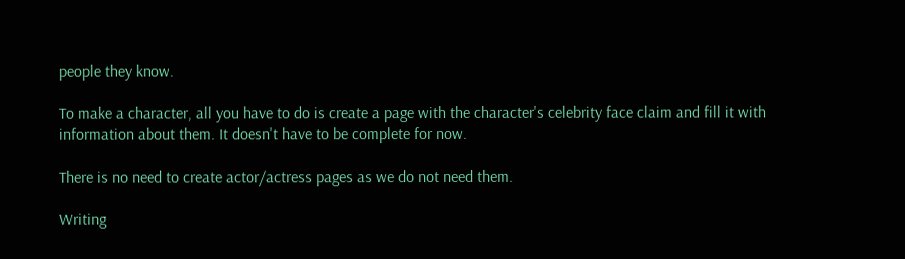people they know.

To make a character, all you have to do is create a page with the character's celebrity face claim and fill it with information about them. It doesn't have to be complete for now.

There is no need to create actor/actress pages as we do not need them.

Writing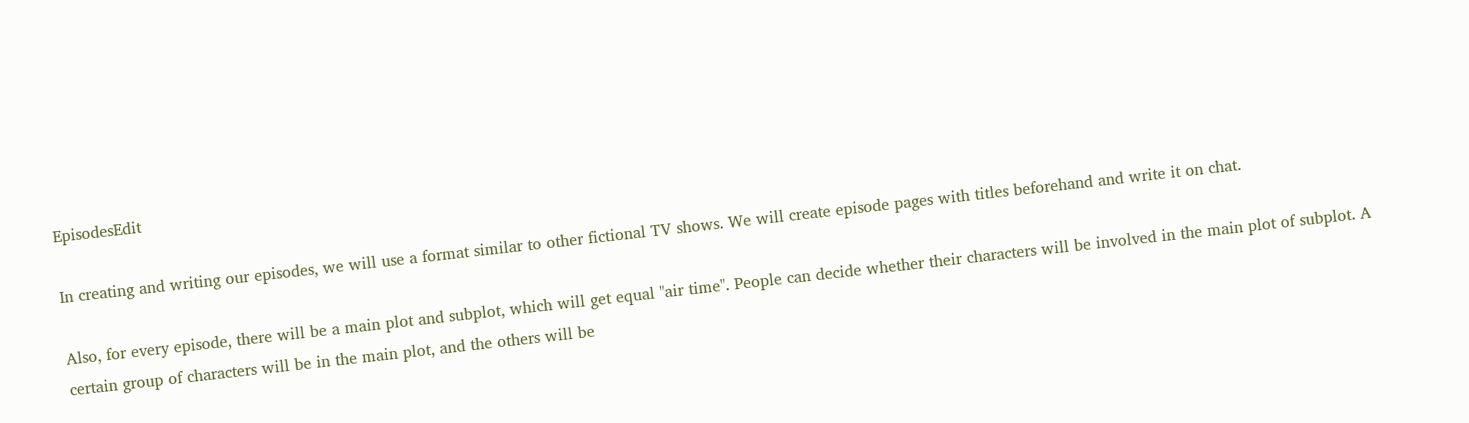EpisodesEdit

In creating and writing our episodes, we will use a format similar to other fictional TV shows. We will create episode pages with titles beforehand and write it on chat.

Also, for every episode, there will be a main plot and subplot, which will get equal "air time". People can decide whether their characters will be involved in the main plot of subplot. A certain group of characters will be in the main plot, and the others will be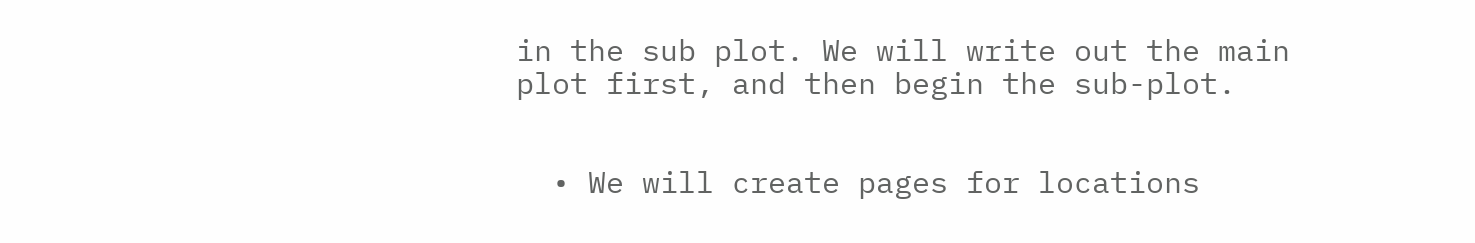in the sub plot. We will write out the main plot first, and then begin the sub-plot.


  • We will create pages for locations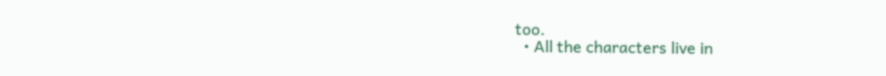too.
  • All the characters live in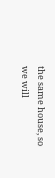the same house, so we will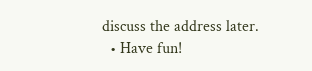discuss the address later.
  • Have fun!